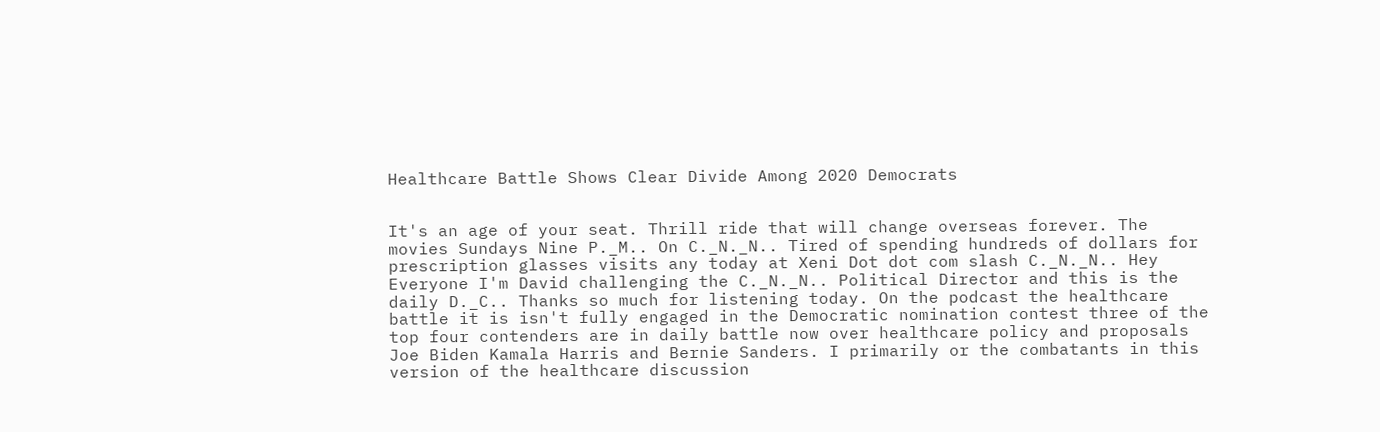Healthcare Battle Shows Clear Divide Among 2020 Democrats


It's an age of your seat. Thrill ride that will change overseas forever. The movies Sundays Nine P._M.. On C._N._N.. Tired of spending hundreds of dollars for prescription glasses visits any today at Xeni Dot dot com slash C._N._N.. Hey Everyone I'm David challenging the C._N._N.. Political Director and this is the daily D._C.. Thanks so much for listening today. On the podcast the healthcare battle it is isn't fully engaged in the Democratic nomination contest three of the top four contenders are in daily battle now over healthcare policy and proposals Joe Biden Kamala Harris and Bernie Sanders. I primarily or the combatants in this version of the healthcare discussion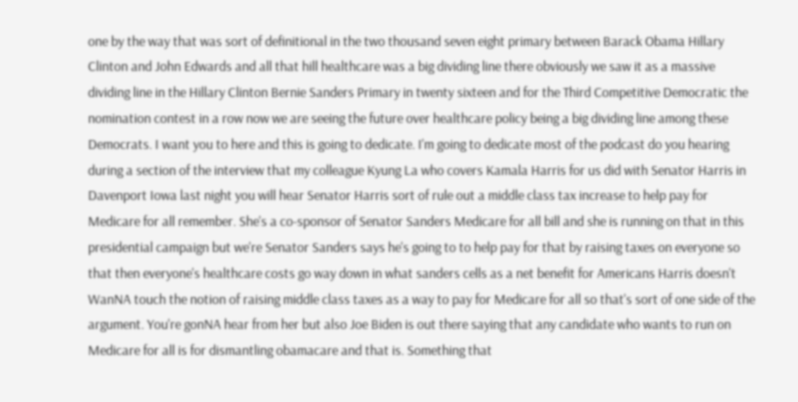one by the way that was sort of definitional in the two thousand seven eight primary between Barack Obama Hillary Clinton and John Edwards and all that hill healthcare was a big dividing line there obviously we saw it as a massive dividing line in the Hillary Clinton Bernie Sanders Primary in twenty sixteen and for the Third Competitive Democratic the nomination contest in a row now we are seeing the future over healthcare policy being a big dividing line among these Democrats. I want you to here and this is going to dedicate. I'm going to dedicate most of the podcast do you hearing during a section of the interview that my colleague Kyung La who covers Kamala Harris for us did with Senator Harris in Davenport Iowa last night you will hear Senator Harris sort of rule out a middle class tax increase to help pay for Medicare for all remember. She's a co-sponsor of Senator Sanders Medicare for all bill and she is running on that in this presidential campaign but we're Senator Sanders says he's going to to help pay for that by raising taxes on everyone so that then everyone's healthcare costs go way down in what sanders cells as a net benefit for Americans Harris doesn't WanNA touch the notion of raising middle class taxes as a way to pay for Medicare for all so that's sort of one side of the argument. You're gonNA hear from her but also Joe Biden is out there saying that any candidate who wants to run on Medicare for all is for dismantling obamacare and that is. Something that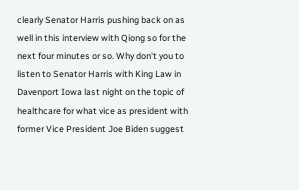clearly Senator Harris pushing back on as well in this interview with Qiong so for the next four minutes or so. Why don't you to listen to Senator Harris with King Law in Davenport Iowa last night on the topic of healthcare for what vice as president with former Vice President Joe Biden suggest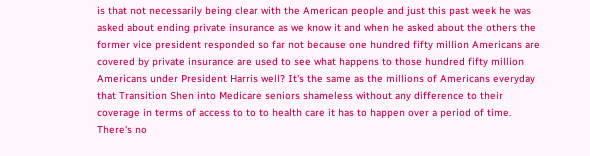is that not necessarily being clear with the American people and just this past week he was asked about ending private insurance as we know it and when he asked about the others the former vice president responded so far not because one hundred fifty million Americans are covered by private insurance are used to see what happens to those hundred fifty million Americans under President Harris well? It's the same as the millions of Americans everyday that Transition Shen into Medicare seniors shameless without any difference to their coverage in terms of access to to to health care it has to happen over a period of time. There's no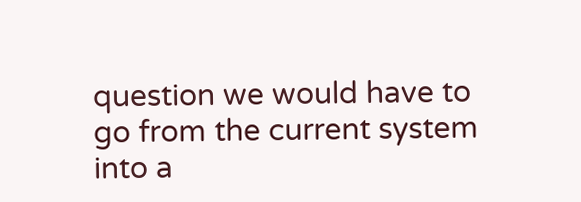question we would have to go from the current system into a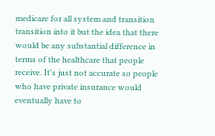medicare for all system and transition transition into it but the idea that there would be any substantial difference in terms of the healthcare that people receive. It's just not accurate so people who have private insurance would eventually have to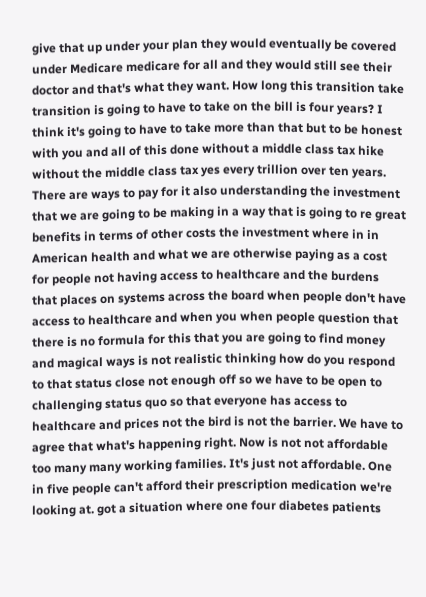give that up under your plan they would eventually be covered under Medicare medicare for all and they would still see their doctor and that's what they want. How long this transition take transition is going to have to take on the bill is four years? I think it's going to have to take more than that but to be honest with you and all of this done without a middle class tax hike without the middle class tax yes every trillion over ten years. There are ways to pay for it also understanding the investment that we are going to be making in a way that is going to re great benefits in terms of other costs the investment where in in American health and what we are otherwise paying as a cost for people not having access to healthcare and the burdens that places on systems across the board when people don't have access to healthcare and when you when people question that there is no formula for this that you are going to find money and magical ways is not realistic thinking how do you respond to that status close not enough off so we have to be open to challenging status quo so that everyone has access to healthcare and prices not the bird is not the barrier. We have to agree that what's happening right. Now is not not affordable too many many working families. It's just not affordable. One in five people can't afford their prescription medication we're looking at. got a situation where one four diabetes patients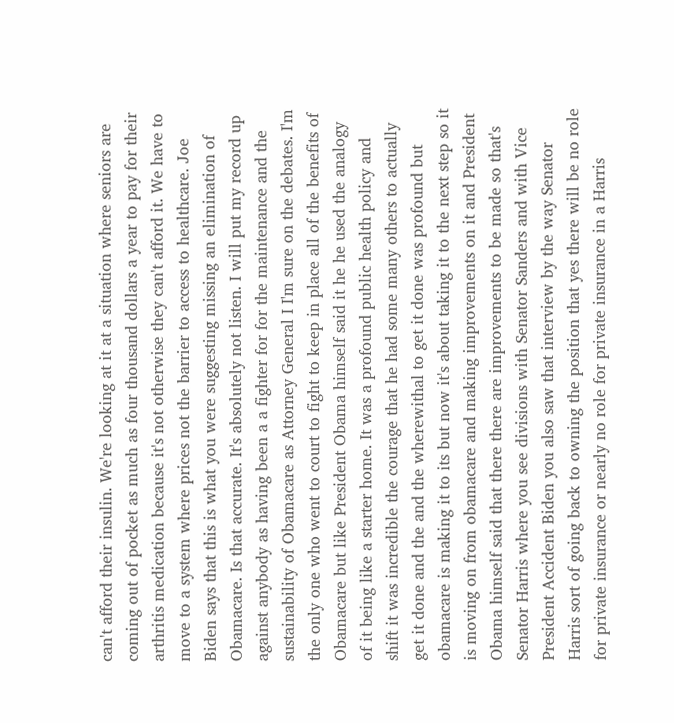can't afford their insulin. We're looking at it at a situation where seniors are coming out of pocket as much as four thousand dollars a year to pay for their arthritis medication because it's not otherwise they can't afford it. We have to move to a system where prices not the barrier to access to healthcare. Joe Biden says that this is what you were suggesting missing an elimination of Obamacare. Is that accurate. It's absolutely not listen. I will put my record up against anybody as having been a a fighter for for the maintenance and the sustainability of Obamacare as Attorney General I I'm sure on the debates. I'm the only one who went to court to fight to keep in place all of the benefits of Obamacare but like President Obama himself said it he he used the analogy of it being like a starter home. It was a profound public health policy and shift it was incredible the courage that he had some many others to actually get it done and the and the wherewithal to get it done was profound but obamacare is making it to its but now it's about taking it to the next step so it is moving on from obamacare and making improvements on it and President Obama himself said that there there are improvements to be made so that's Senator Harris where you see divisions with Senator Sanders and with Vice President Accident Biden you also saw that interview by the way Senator Harris sort of going back to owning the position that yes there will be no role for private insurance or nearly no role for private insurance in a Harris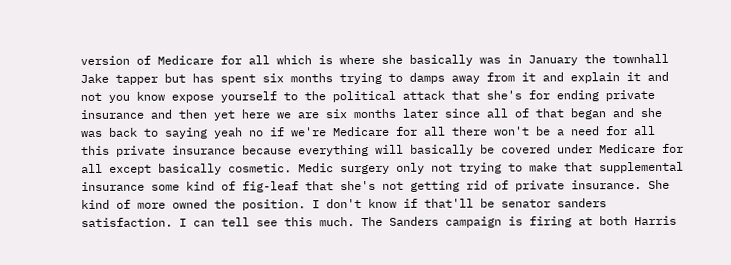version of Medicare for all which is where she basically was in January the townhall Jake tapper but has spent six months trying to damps away from it and explain it and not you know expose yourself to the political attack that she's for ending private insurance and then yet here we are six months later since all of that began and she was back to saying yeah no if we're Medicare for all there won't be a need for all this private insurance because everything will basically be covered under Medicare for all except basically cosmetic. Medic surgery only not trying to make that supplemental insurance some kind of fig-leaf that she's not getting rid of private insurance. She kind of more owned the position. I don't know if that'll be senator sanders satisfaction. I can tell see this much. The Sanders campaign is firing at both Harris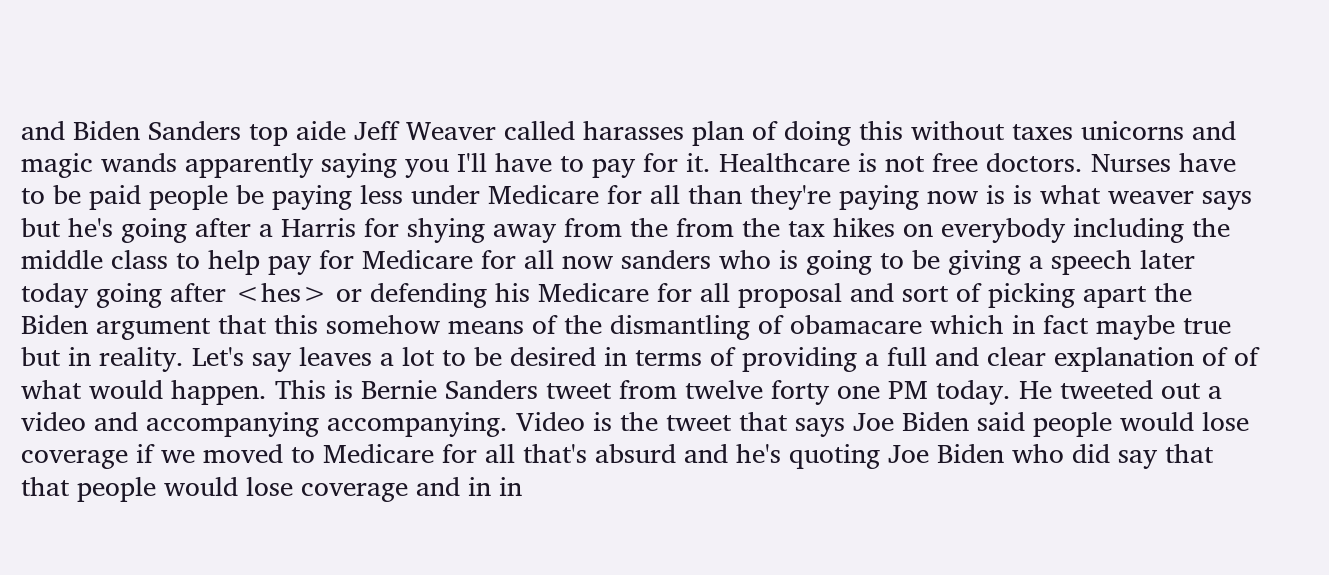and Biden Sanders top aide Jeff Weaver called harasses plan of doing this without taxes unicorns and magic wands apparently saying you I'll have to pay for it. Healthcare is not free doctors. Nurses have to be paid people be paying less under Medicare for all than they're paying now is is what weaver says but he's going after a Harris for shying away from the from the tax hikes on everybody including the middle class to help pay for Medicare for all now sanders who is going to be giving a speech later today going after <hes> or defending his Medicare for all proposal and sort of picking apart the Biden argument that this somehow means of the dismantling of obamacare which in fact maybe true but in reality. Let's say leaves a lot to be desired in terms of providing a full and clear explanation of of what would happen. This is Bernie Sanders tweet from twelve forty one PM today. He tweeted out a video and accompanying accompanying. Video is the tweet that says Joe Biden said people would lose coverage if we moved to Medicare for all that's absurd and he's quoting Joe Biden who did say that that people would lose coverage and in in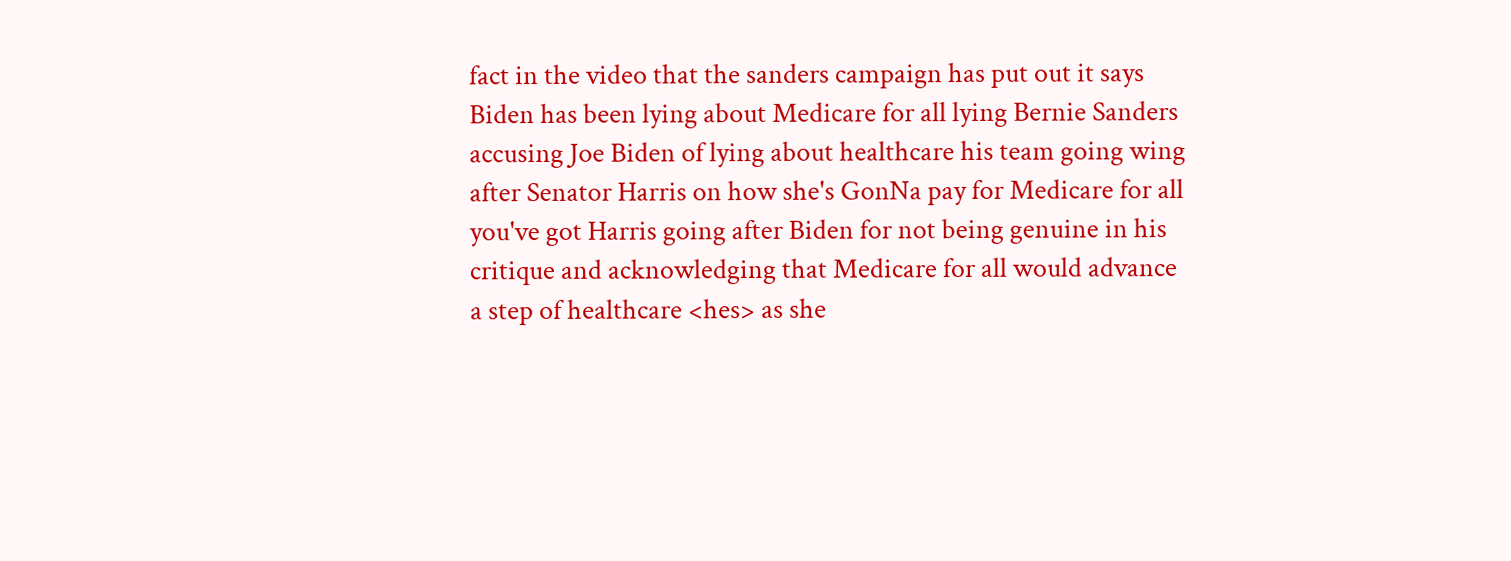fact in the video that the sanders campaign has put out it says Biden has been lying about Medicare for all lying Bernie Sanders accusing Joe Biden of lying about healthcare his team going wing after Senator Harris on how she's GonNa pay for Medicare for all you've got Harris going after Biden for not being genuine in his critique and acknowledging that Medicare for all would advance a step of healthcare <hes> as she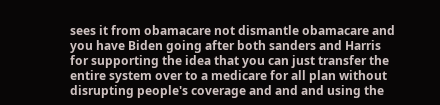sees it from obamacare not dismantle obamacare and you have Biden going after both sanders and Harris for supporting the idea that you can just transfer the entire system over to a medicare for all plan without disrupting people's coverage and and and using the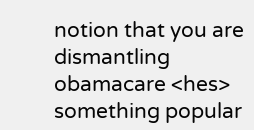notion that you are dismantling obamacare <hes> something popular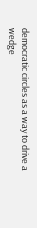democratic circles as a way to drive a wedge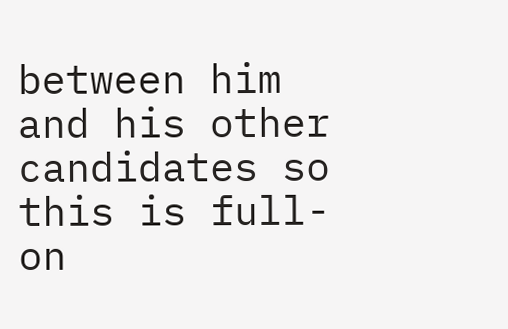between him and his other candidates so this is full-on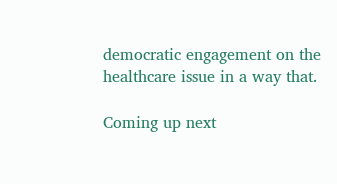democratic engagement on the healthcare issue in a way that.

Coming up next